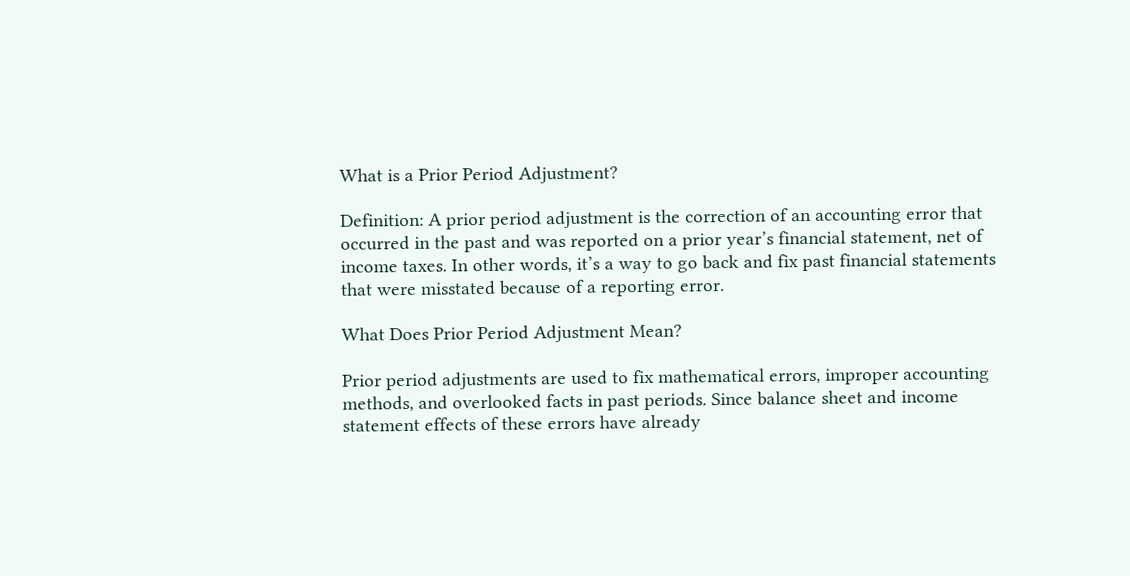What is a Prior Period Adjustment?

Definition: A prior period adjustment is the correction of an accounting error that occurred in the past and was reported on a prior year’s financial statement, net of income taxes. In other words, it’s a way to go back and fix past financial statements that were misstated because of a reporting error.

What Does Prior Period Adjustment Mean?

Prior period adjustments are used to fix mathematical errors, improper accounting methods, and overlooked facts in past periods. Since balance sheet and income statement effects of these errors have already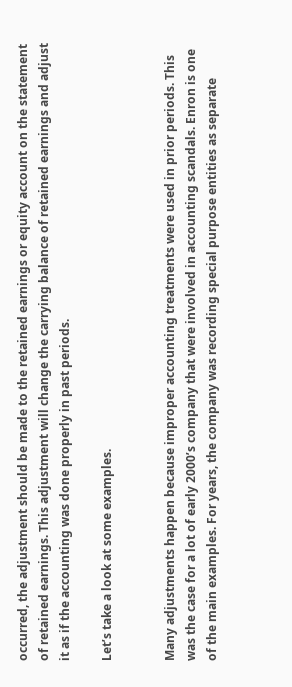occurred, the adjustment should be made to the retained earnings or equity account on the statement of retained earnings. This adjustment will change the carrying balance of retained earnings and adjust it as if the accounting was done properly in past periods.

Let’s take a look at some examples.


Many adjustments happen because improper accounting treatments were used in prior periods. This was the case for a lot of early 2000’s company that were involved in accounting scandals. Enron is one of the main examples. For years, the company was recording special purpose entities as separate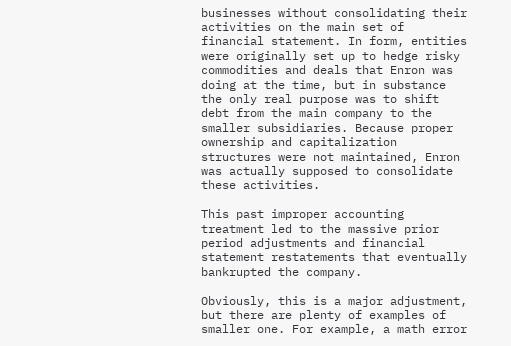businesses without consolidating their activities on the main set of financial statement. In form, entities were originally set up to hedge risky commodities and deals that Enron was doing at the time, but in substance the only real purpose was to shift debt from the main company to the smaller subsidiaries. Because proper ownership and capitalization structures were not maintained, Enron was actually supposed to consolidate these activities.

This past improper accounting treatment led to the massive prior period adjustments and financial statement restatements that eventually bankrupted the company.

Obviously, this is a major adjustment, but there are plenty of examples of smaller one. For example, a math error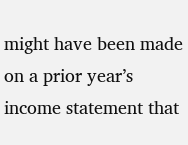might have been made on a prior year’s income statement that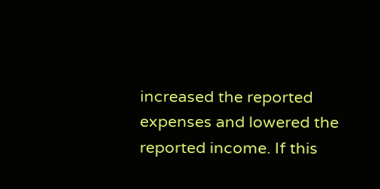increased the reported expenses and lowered the reported income. If this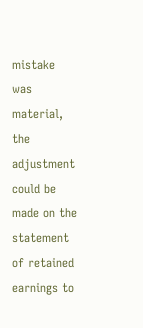mistake was material, the adjustment could be made on the statement of retained earnings to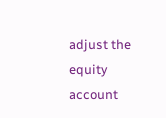adjust the equity account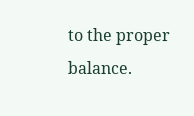to the proper balance.